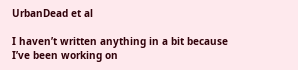UrbanDead et al

I haven’t written anything in a bit because I’ve been working on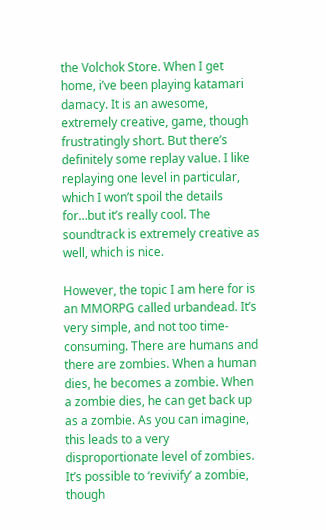the Volchok Store. When I get home, i’ve been playing katamari damacy. It is an awesome, extremely creative, game, though frustratingly short. But there’s definitely some replay value. I like replaying one level in particular, which I won’t spoil the details for…but it’s really cool. The soundtrack is extremely creative as well, which is nice.

However, the topic I am here for is an MMORPG called urbandead. It’s very simple, and not too time-consuming. There are humans and there are zombies. When a human dies, he becomes a zombie. When a zombie dies, he can get back up as a zombie. As you can imagine, this leads to a very disproportionate level of zombies. It’s possible to ‘revivify’ a zombie, though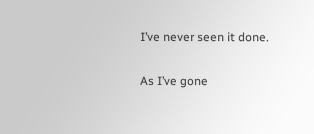I’ve never seen it done.

As I’ve gone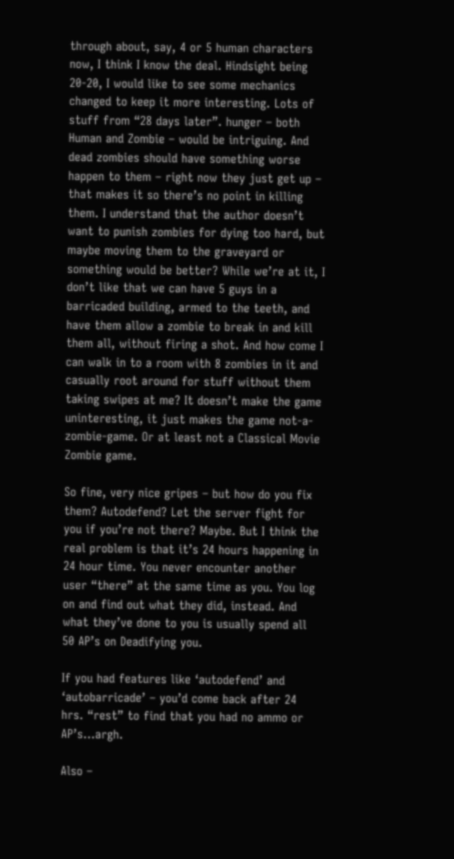through about, say, 4 or 5 human characters now, I think I know the deal. Hindsight being 20-20, I would like to see some mechanics changed to keep it more interesting. Lots of stuff from “28 days later”. hunger – both Human and Zombie – would be intriguing. And dead zombies should have something worse happen to them – right now they just get up – that makes it so there’s no point in killing them. I understand that the author doesn’t want to punish zombies for dying too hard, but maybe moving them to the graveyard or something would be better? While we’re at it, I don’t like that we can have 5 guys in a barricaded building, armed to the teeth, and have them allow a zombie to break in and kill them all, without firing a shot. And how come I can walk in to a room with 8 zombies in it and casually root around for stuff without them taking swipes at me? It doesn’t make the game uninteresting, it just makes the game not-a-zombie-game. Or at least not a Classical Movie Zombie game.

So fine, very nice gripes – but how do you fix them? Autodefend? Let the server fight for you if you’re not there? Maybe. But I think the real problem is that it’s 24 hours happening in 24 hour time. You never encounter another user “there” at the same time as you. You log on and find out what they did, instead. And what they’ve done to you is usually spend all 50 AP’s on Deadifying you.

If you had features like ‘autodefend’ and ‘autobarricade’ – you’d come back after 24 hrs. “rest” to find that you had no ammo or AP’s…argh.

Also –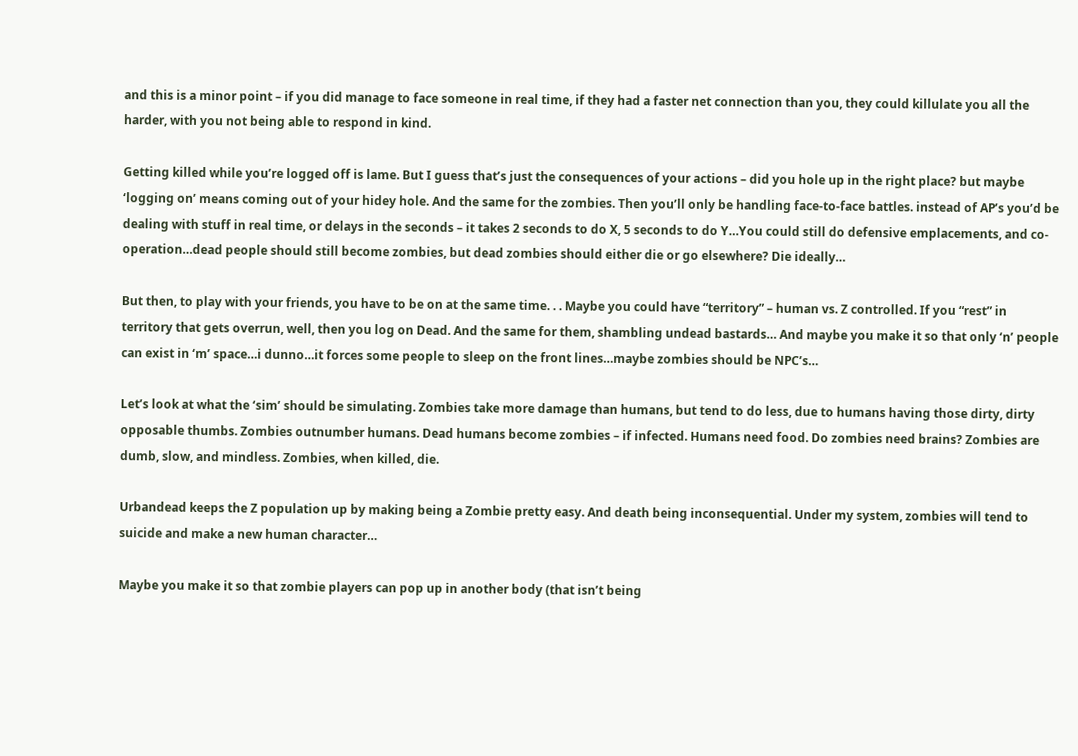and this is a minor point – if you did manage to face someone in real time, if they had a faster net connection than you, they could killulate you all the harder, with you not being able to respond in kind.

Getting killed while you’re logged off is lame. But I guess that’s just the consequences of your actions – did you hole up in the right place? but maybe ‘logging on’ means coming out of your hidey hole. And the same for the zombies. Then you’ll only be handling face-to-face battles. instead of AP’s you’d be dealing with stuff in real time, or delays in the seconds – it takes 2 seconds to do X, 5 seconds to do Y…You could still do defensive emplacements, and co-operation…dead people should still become zombies, but dead zombies should either die or go elsewhere? Die ideally…

But then, to play with your friends, you have to be on at the same time. . . Maybe you could have “territory” – human vs. Z controlled. If you “rest” in territory that gets overrun, well, then you log on Dead. And the same for them, shambling undead bastards… And maybe you make it so that only ‘n’ people can exist in ‘m’ space…i dunno…it forces some people to sleep on the front lines…maybe zombies should be NPC’s…

Let’s look at what the ‘sim’ should be simulating. Zombies take more damage than humans, but tend to do less, due to humans having those dirty, dirty opposable thumbs. Zombies outnumber humans. Dead humans become zombies – if infected. Humans need food. Do zombies need brains? Zombies are dumb, slow, and mindless. Zombies, when killed, die.

Urbandead keeps the Z population up by making being a Zombie pretty easy. And death being inconsequential. Under my system, zombies will tend to suicide and make a new human character…

Maybe you make it so that zombie players can pop up in another body (that isn’t being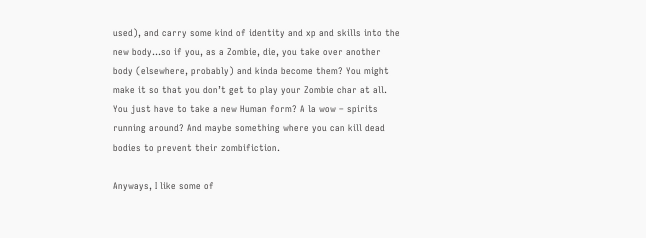used), and carry some kind of identity and xp and skills into the new body…so if you, as a Zombie, die, you take over another body (elsewhere, probably) and kinda become them? You might make it so that you don’t get to play your Zombie char at all. You just have to take a new Human form? A la wow – spirits running around? And maybe something where you can kill dead bodies to prevent their zombifiction.

Anyways, I like some of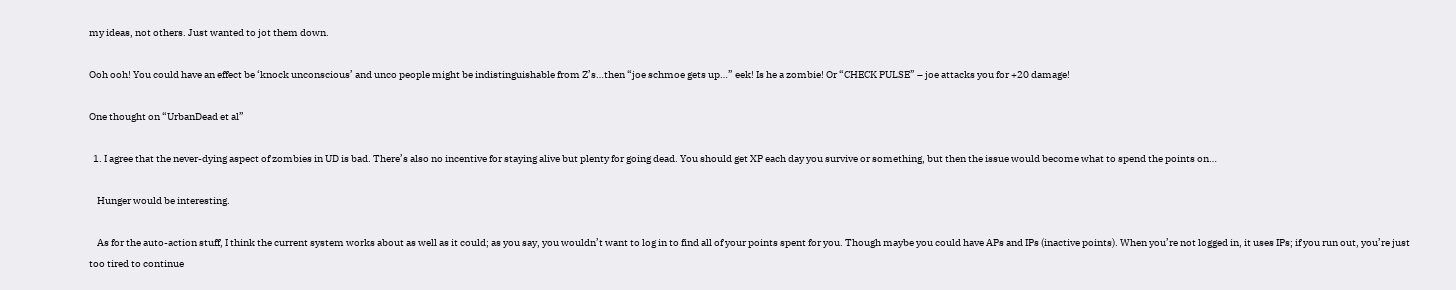my ideas, not others. Just wanted to jot them down.

Ooh ooh! You could have an effect be ‘knock unconscious’ and unco people might be indistinguishable from Z’s…then “joe schmoe gets up…” eek! Is he a zombie! Or “CHECK PULSE” – joe attacks you for +20 damage!

One thought on “UrbanDead et al”

  1. I agree that the never-dying aspect of zombies in UD is bad. There’s also no incentive for staying alive but plenty for going dead. You should get XP each day you survive or something, but then the issue would become what to spend the points on…

    Hunger would be interesting.

    As for the auto-action stuff, I think the current system works about as well as it could; as you say, you wouldn’t want to log in to find all of your points spent for you. Though maybe you could have APs and IPs (inactive points). When you’re not logged in, it uses IPs; if you run out, you’re just too tired to continue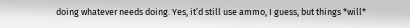doing whatever needs doing. Yes, it’d still use ammo, I guess, but things *will*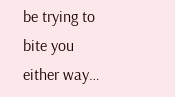be trying to bite you either way…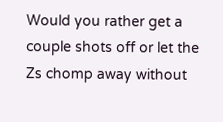Would you rather get a couple shots off or let the Zs chomp away without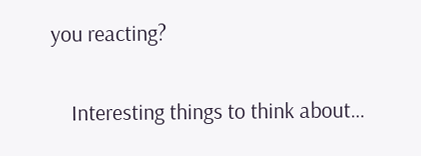you reacting?

    Interesting things to think about…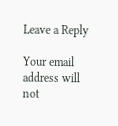Leave a Reply

Your email address will not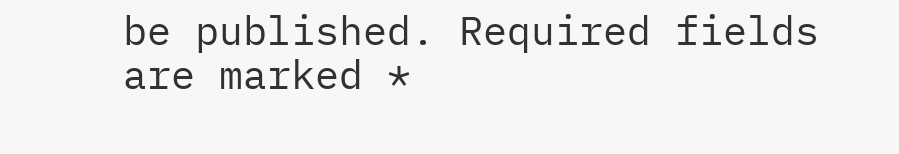be published. Required fields are marked *